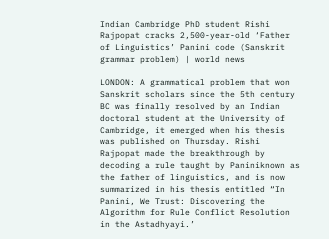Indian Cambridge PhD student Rishi Rajpopat cracks 2,500-year-old ‘Father of Linguistics’ Panini code (Sanskrit grammar problem) | world news

LONDON: A grammatical problem that won Sanskrit scholars since the 5th century BC was finally resolved by an Indian doctoral student at the University of Cambridge, it emerged when his thesis was published on Thursday. Rishi Rajpopat made the breakthrough by decoding a rule taught by Paniniknown as the father of linguistics, and is now summarized in his thesis entitled “In Panini, We Trust: Discovering the Algorithm for Rule Conflict Resolution in the Astadhyayi.’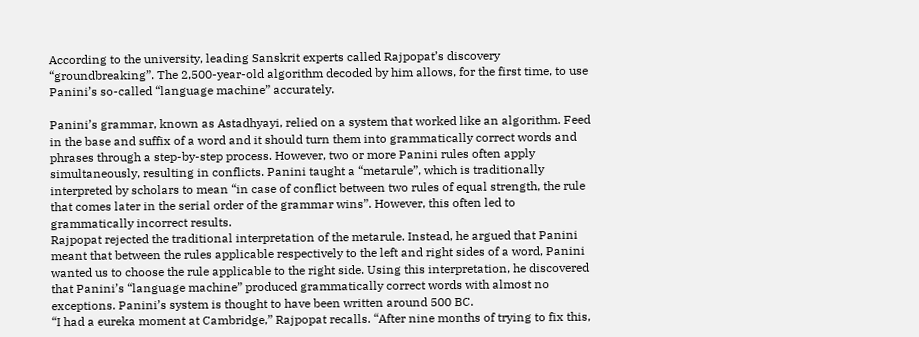According to the university, leading Sanskrit experts called Rajpopat’s discovery “groundbreaking”. The 2,500-year-old algorithm decoded by him allows, for the first time, to use Panini’s so-called “language machine” accurately.

Panini’s grammar, known as Astadhyayi, relied on a system that worked like an algorithm. Feed in the base and suffix of a word and it should turn them into grammatically correct words and phrases through a step-by-step process. However, two or more Panini rules often apply simultaneously, resulting in conflicts. Panini taught a “metarule”, which is traditionally interpreted by scholars to mean “in case of conflict between two rules of equal strength, the rule that comes later in the serial order of the grammar wins”. However, this often led to grammatically incorrect results.
Rajpopat rejected the traditional interpretation of the metarule. Instead, he argued that Panini meant that between the rules applicable respectively to the left and right sides of a word, Panini wanted us to choose the rule applicable to the right side. Using this interpretation, he discovered that Panini’s “language machine” produced grammatically correct words with almost no exceptions. Panini’s system is thought to have been written around 500 BC.
“I had a eureka moment at Cambridge,” Rajpopat recalls. “After nine months of trying to fix this,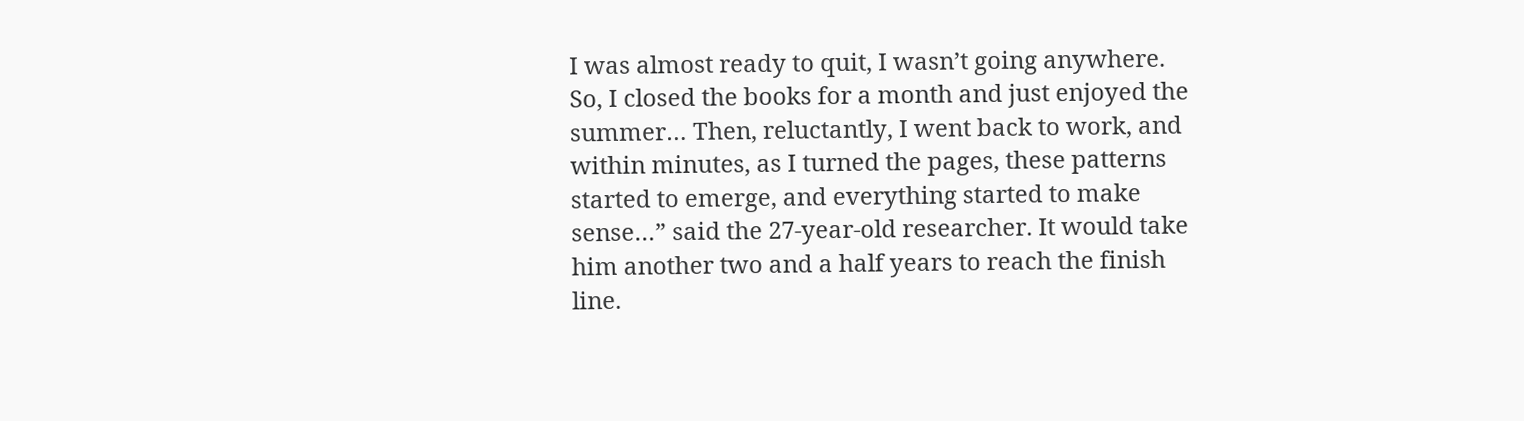I was almost ready to quit, I wasn’t going anywhere. So, I closed the books for a month and just enjoyed the summer… Then, reluctantly, I went back to work, and within minutes, as I turned the pages, these patterns started to emerge, and everything started to make sense…” said the 27-year-old researcher. It would take him another two and a half years to reach the finish line.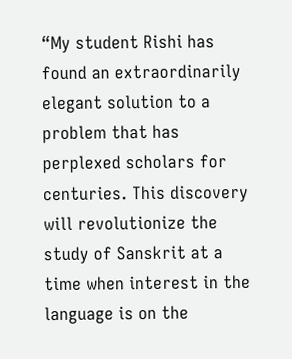“My student Rishi has found an extraordinarily elegant solution to a problem that has perplexed scholars for centuries. This discovery will revolutionize the study of Sanskrit at a time when interest in the language is on the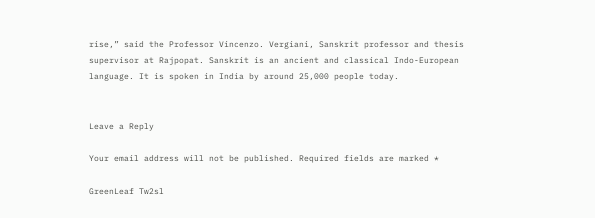rise,” said the Professor Vincenzo. Vergiani, Sanskrit professor and thesis supervisor at Rajpopat. Sanskrit is an ancient and classical Indo-European language. It is spoken in India by around 25,000 people today.


Leave a Reply

Your email address will not be published. Required fields are marked *

GreenLeaf Tw2sl